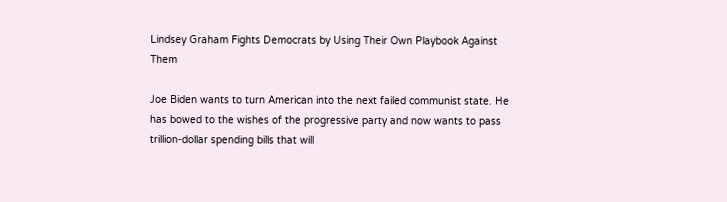Lindsey Graham Fights Democrats by Using Their Own Playbook Against Them

Joe Biden wants to turn American into the next failed communist state. He has bowed to the wishes of the progressive party and now wants to pass trillion-dollar spending bills that will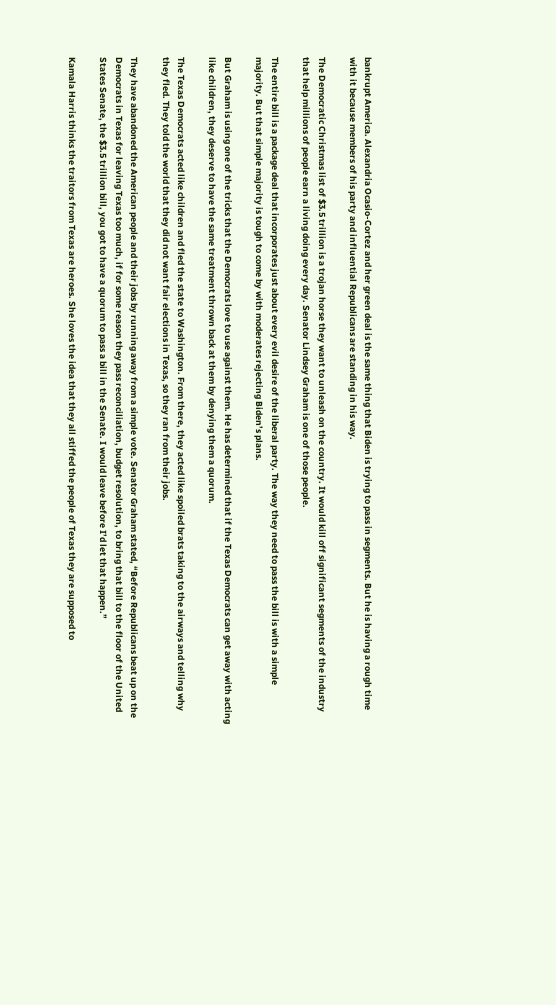bankrupt America. Alexandria Ocasio-Cortez and her green deal is the same thing that Biden is trying to pass in segments. But he is having a rough time with it because members of his party and influential Republicans are standing in his way.

The Democratic Christmas list of $3.5 trillion is a trojan horse they want to unleash on the country. It would kill off significant segments of the industry that help millions of people earn a living doing every day. Senator Lindsey Graham is one of those people.

The entire bill is a package deal that incorporates just about every evil desire of the liberal party. The way they need to pass the bill is with a simple majority. But that simple majority is tough to come by with moderates rejecting Biden’s plans.

But Graham is using one of the tricks that the Democrats love to use against them. He has determined that if the Texas Democrats can get away with acting like children, they deserve to have the same treatment thrown back at them by denying them a quorum.

The Texas Democrats acted like children and fled the state to Washington. From there, they acted like spoiled brats taking to the airways and telling why they fled. They told the world that they did not want fair elections in Texas, so they ran from their jobs.

They have abandoned the American people and their jobs by running away from a simple vote. Senator Graham stated, “Before Republicans beat up on the Democrats in Texas for leaving Texas too much, if for some reason they pass reconciliation, budget resolution, to bring that bill to the floor of the United States Senate, the $3.5 trillion bill, you got to have a quorum to pass a bill in the Senate. I would leave before I’d let that happen.”

Kamala Harris thinks the traitors from Texas are heroes. She loves the idea that they all stiffed the people of Texas they are supposed to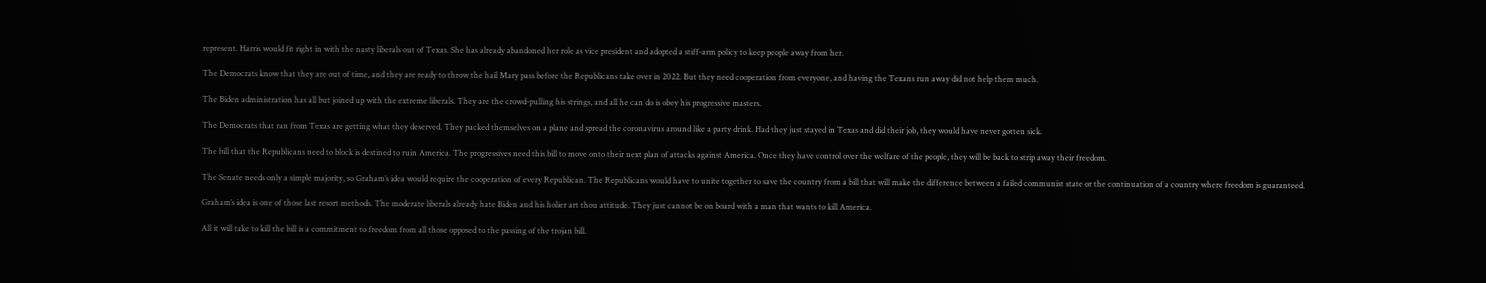represent. Harris would fit right in with the nasty liberals out of Texas. She has already abandoned her role as vice president and adopted a stiff-arm policy to keep people away from her.

The Democrats know that they are out of time, and they are ready to throw the hail Mary pass before the Republicans take over in 2022. But they need cooperation from everyone, and having the Texans run away did not help them much.

The Biden administration has all but joined up with the extreme liberals. They are the crowd-pulling his strings, and all he can do is obey his progressive masters.

The Democrats that ran from Texas are getting what they deserved. They packed themselves on a plane and spread the coronavirus around like a party drink. Had they just stayed in Texas and did their job, they would have never gotten sick.

The bill that the Republicans need to block is destined to ruin America. The progressives need this bill to move onto their next plan of attacks against America. Once they have control over the welfare of the people, they will be back to strip away their freedom.

The Senate needs only a simple majority, so Graham’s idea would require the cooperation of every Republican. The Republicans would have to unite together to save the country from a bill that will make the difference between a failed communist state or the continuation of a country where freedom is guaranteed.

Graham’s idea is one of those last resort methods. The moderate liberals already hate Biden and his holier art thou attitude. They just cannot be on board with a man that wants to kill America.

All it will take to kill the bill is a commitment to freedom from all those opposed to the passing of the trojan bill.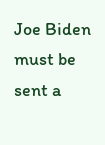Joe Biden must be sent a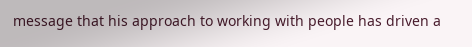message that his approach to working with people has driven a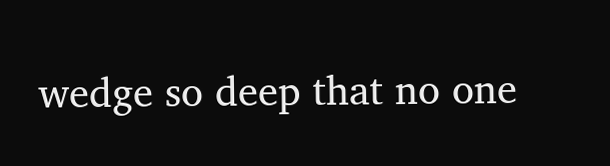wedge so deep that no one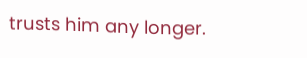trusts him any longer.